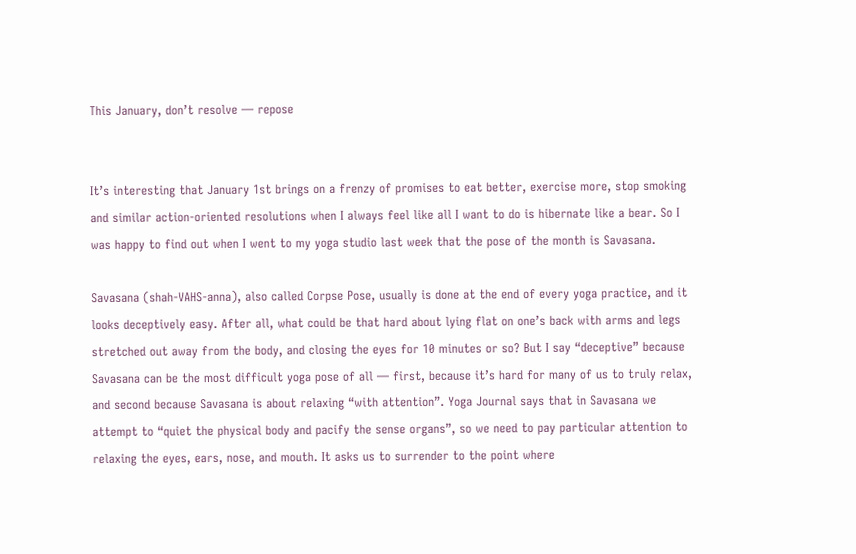This January, don’t resolve — repose


It’s interesting that January 1st brings on a frenzy of promises to eat better, exercise more, stop smoking and similar action-oriented resolutions when I always feel like all I want to do is hibernate like a bear. So I was happy to find out when I went to my yoga studio last week that the pose of the month is Savasana.

Savasana (shah-VAHS-anna), also called Corpse Pose, usually is done at the end of every yoga practice, and it looks deceptively easy. After all, what could be that hard about lying flat on one’s back with arms and legs stretched out away from the body, and closing the eyes for 10 minutes or so? But I say “deceptive” because Savasana can be the most difficult yoga pose of all — first, because it’s hard for many of us to truly relax, and second because Savasana is about relaxing “with attention”. Yoga Journal says that in Savasana we attempt to “quiet the physical body and pacify the sense organs”, so we need to pay particular attention to relaxing the eyes, ears, nose, and mouth. It asks us to surrender to the point where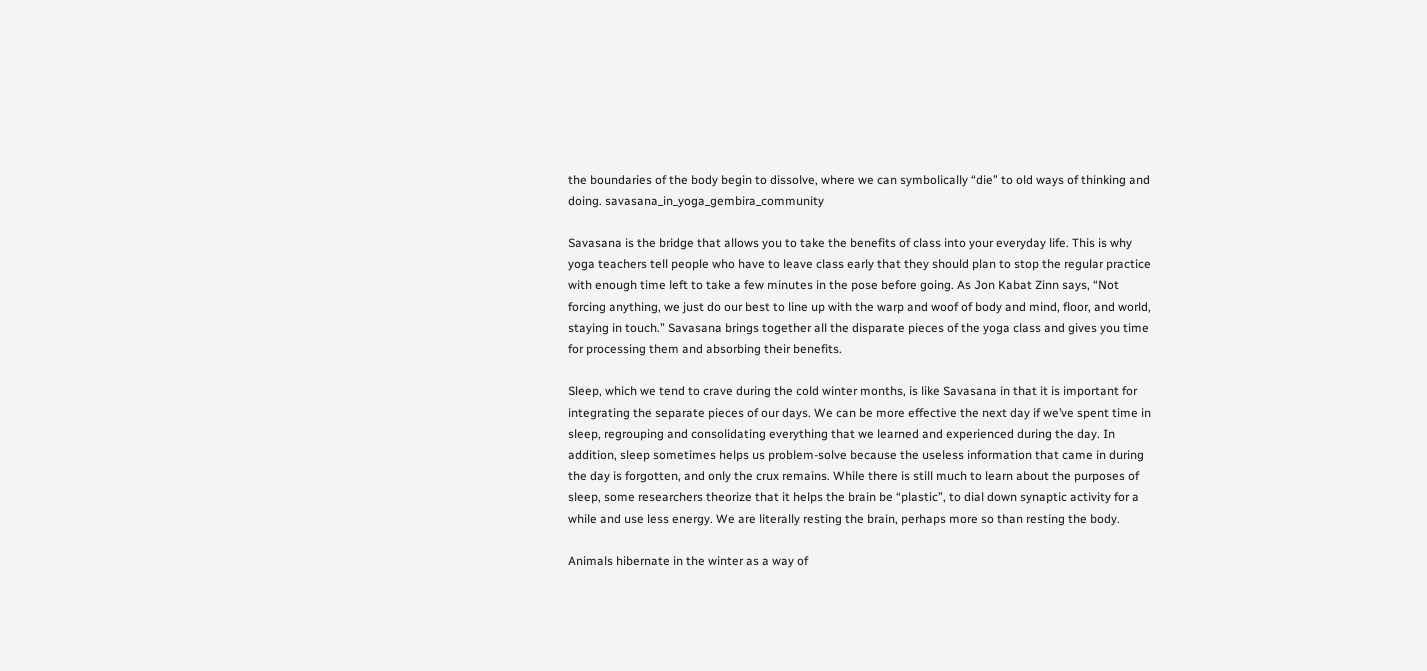the boundaries of the body begin to dissolve, where we can symbolically “die” to old ways of thinking and doing. savasana_in_yoga_gembira_community

Savasana is the bridge that allows you to take the benefits of class into your everyday life. This is why yoga teachers tell people who have to leave class early that they should plan to stop the regular practice with enough time left to take a few minutes in the pose before going. As Jon Kabat Zinn says, “Not forcing anything, we just do our best to line up with the warp and woof of body and mind, floor, and world, staying in touch.” Savasana brings together all the disparate pieces of the yoga class and gives you time for processing them and absorbing their benefits.

Sleep, which we tend to crave during the cold winter months, is like Savasana in that it is important for integrating the separate pieces of our days. We can be more effective the next day if we’ve spent time in sleep, regrouping and consolidating everything that we learned and experienced during the day. In addition, sleep sometimes helps us problem-solve because the useless information that came in during the day is forgotten, and only the crux remains. While there is still much to learn about the purposes of sleep, some researchers theorize that it helps the brain be “plastic”, to dial down synaptic activity for a while and use less energy. We are literally resting the brain, perhaps more so than resting the body.

Animals hibernate in the winter as a way of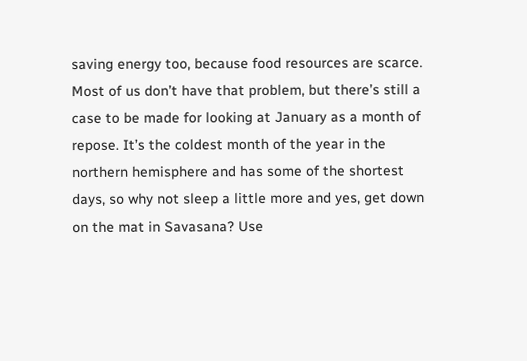saving energy too, because food resources are scarce. Most of us don’t have that problem, but there’s still a case to be made for looking at January as a month of repose. It’s the coldest month of the year in the northern hemisphere and has some of the shortest days, so why not sleep a little more and yes, get down on the mat in Savasana? Use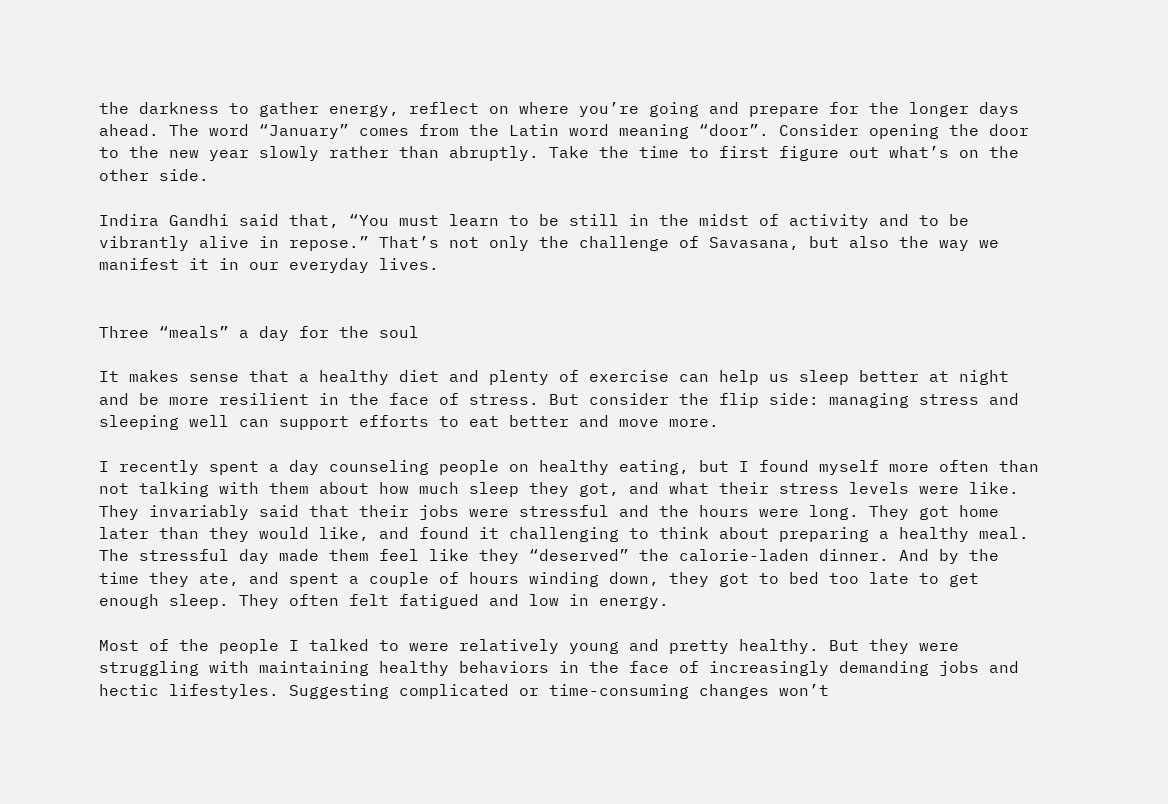the darkness to gather energy, reflect on where you’re going and prepare for the longer days ahead. The word “January” comes from the Latin word meaning “door”. Consider opening the door to the new year slowly rather than abruptly. Take the time to first figure out what’s on the other side.

Indira Gandhi said that, “You must learn to be still in the midst of activity and to be vibrantly alive in repose.” That’s not only the challenge of Savasana, but also the way we manifest it in our everyday lives.


Three “meals” a day for the soul

It makes sense that a healthy diet and plenty of exercise can help us sleep better at night and be more resilient in the face of stress. But consider the flip side: managing stress and sleeping well can support efforts to eat better and move more.

I recently spent a day counseling people on healthy eating, but I found myself more often than not talking with them about how much sleep they got, and what their stress levels were like. They invariably said that their jobs were stressful and the hours were long. They got home later than they would like, and found it challenging to think about preparing a healthy meal. The stressful day made them feel like they “deserved” the calorie-laden dinner. And by the time they ate, and spent a couple of hours winding down, they got to bed too late to get enough sleep. They often felt fatigued and low in energy.

Most of the people I talked to were relatively young and pretty healthy. But they were struggling with maintaining healthy behaviors in the face of increasingly demanding jobs and hectic lifestyles. Suggesting complicated or time-consuming changes won’t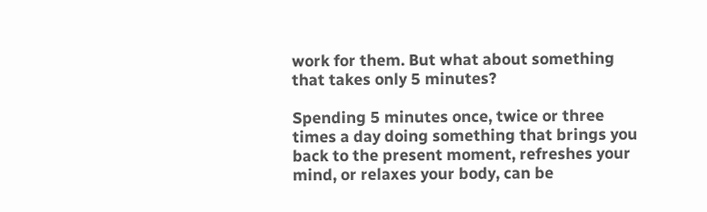work for them. But what about something that takes only 5 minutes?

Spending 5 minutes once, twice or three times a day doing something that brings you back to the present moment, refreshes your mind, or relaxes your body, can be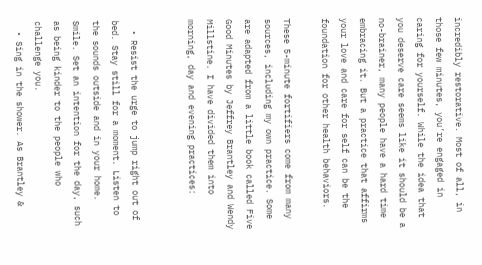incredibly restorative. Most of all, in those few minutes, you’re engaged in caring for yourself. While the idea that you deserve care seems like it should be a no-brainer, many people have a hard time embracing it. But a practice that affirms your love and care for self can be the foundation for other health behaviors.

These 5-minute fortifiers come from many sources, including my own practice. Some are adapted from a little book called Five Good Minutes by Jeffrey Brantley and Wendy Millstine. I have divided them into morning, day and evening practices:


  • Resist the urge to jump right out of bed. Stay still for a moment. Listen to the sounds outside and in your home. Smile. Set an intention for the day, such as being kinder to the people who challenge you.
  • Sing in the shower. As Brantley &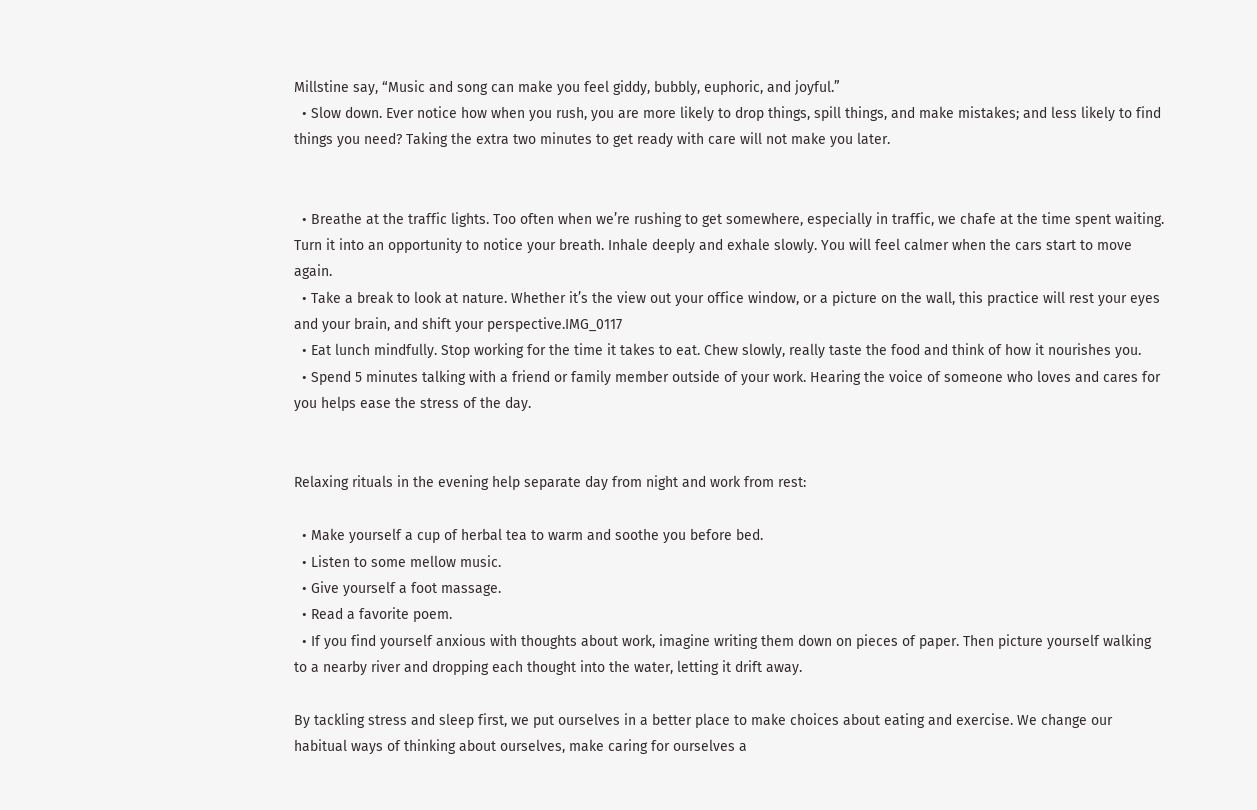Millstine say, “Music and song can make you feel giddy, bubbly, euphoric, and joyful.”
  • Slow down. Ever notice how when you rush, you are more likely to drop things, spill things, and make mistakes; and less likely to find things you need? Taking the extra two minutes to get ready with care will not make you later.


  • Breathe at the traffic lights. Too often when we’re rushing to get somewhere, especially in traffic, we chafe at the time spent waiting. Turn it into an opportunity to notice your breath. Inhale deeply and exhale slowly. You will feel calmer when the cars start to move again.
  • Take a break to look at nature. Whether it’s the view out your office window, or a picture on the wall, this practice will rest your eyes and your brain, and shift your perspective.IMG_0117
  • Eat lunch mindfully. Stop working for the time it takes to eat. Chew slowly, really taste the food and think of how it nourishes you.
  • Spend 5 minutes talking with a friend or family member outside of your work. Hearing the voice of someone who loves and cares for you helps ease the stress of the day.


Relaxing rituals in the evening help separate day from night and work from rest:

  • Make yourself a cup of herbal tea to warm and soothe you before bed.
  • Listen to some mellow music.
  • Give yourself a foot massage.
  • Read a favorite poem.
  • If you find yourself anxious with thoughts about work, imagine writing them down on pieces of paper. Then picture yourself walking to a nearby river and dropping each thought into the water, letting it drift away.

By tackling stress and sleep first, we put ourselves in a better place to make choices about eating and exercise. We change our habitual ways of thinking about ourselves, make caring for ourselves a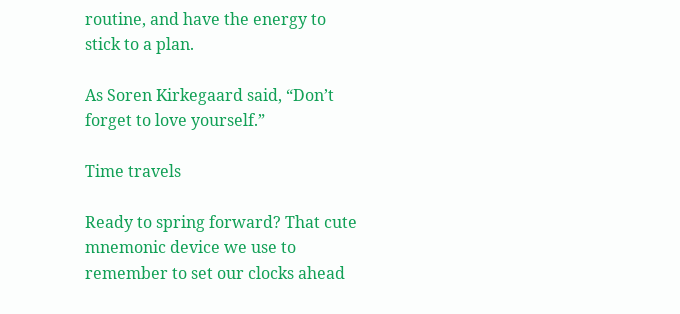routine, and have the energy to stick to a plan.

As Soren Kirkegaard said, “Don’t forget to love yourself.”

Time travels

Ready to spring forward? That cute mnemonic device we use to remember to set our clocks ahead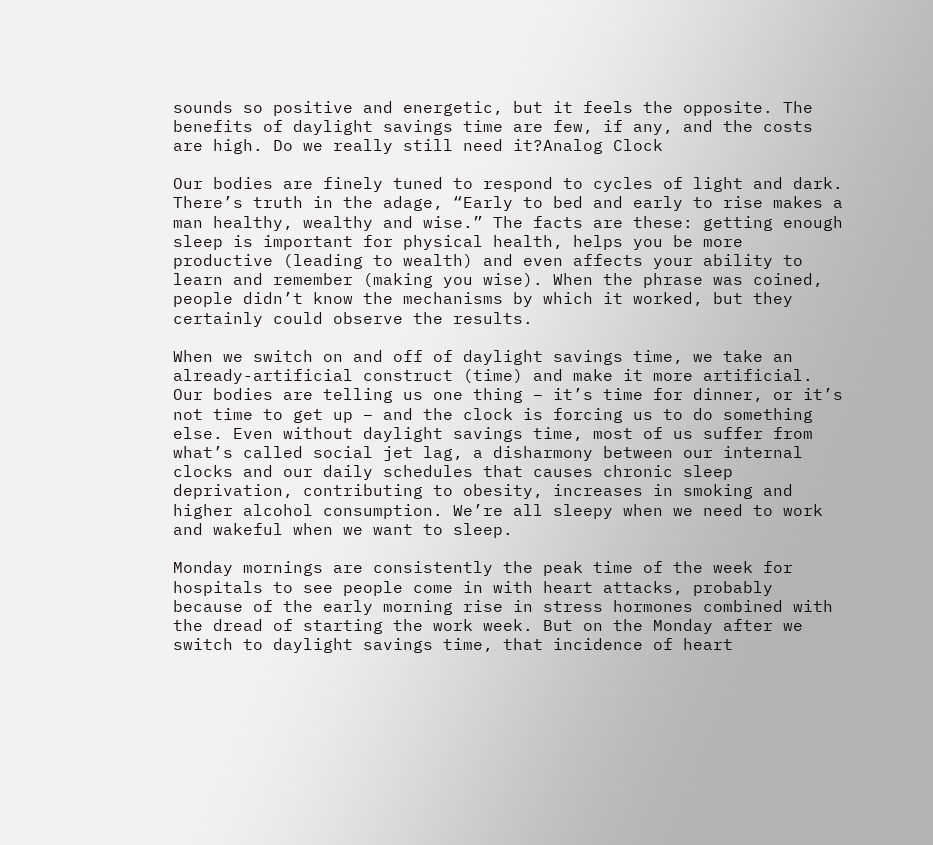sounds so positive and energetic, but it feels the opposite. The benefits of daylight savings time are few, if any, and the costs are high. Do we really still need it?Analog Clock

Our bodies are finely tuned to respond to cycles of light and dark. There’s truth in the adage, “Early to bed and early to rise makes a man healthy, wealthy and wise.” The facts are these: getting enough sleep is important for physical health, helps you be more productive (leading to wealth) and even affects your ability to learn and remember (making you wise). When the phrase was coined, people didn’t know the mechanisms by which it worked, but they certainly could observe the results.

When we switch on and off of daylight savings time, we take an already-artificial construct (time) and make it more artificial. Our bodies are telling us one thing – it’s time for dinner, or it’s not time to get up – and the clock is forcing us to do something else. Even without daylight savings time, most of us suffer from what’s called social jet lag, a disharmony between our internal clocks and our daily schedules that causes chronic sleep deprivation, contributing to obesity, increases in smoking and higher alcohol consumption. We’re all sleepy when we need to work and wakeful when we want to sleep.

Monday mornings are consistently the peak time of the week for hospitals to see people come in with heart attacks, probably because of the early morning rise in stress hormones combined with the dread of starting the work week. But on the Monday after we switch to daylight savings time, that incidence of heart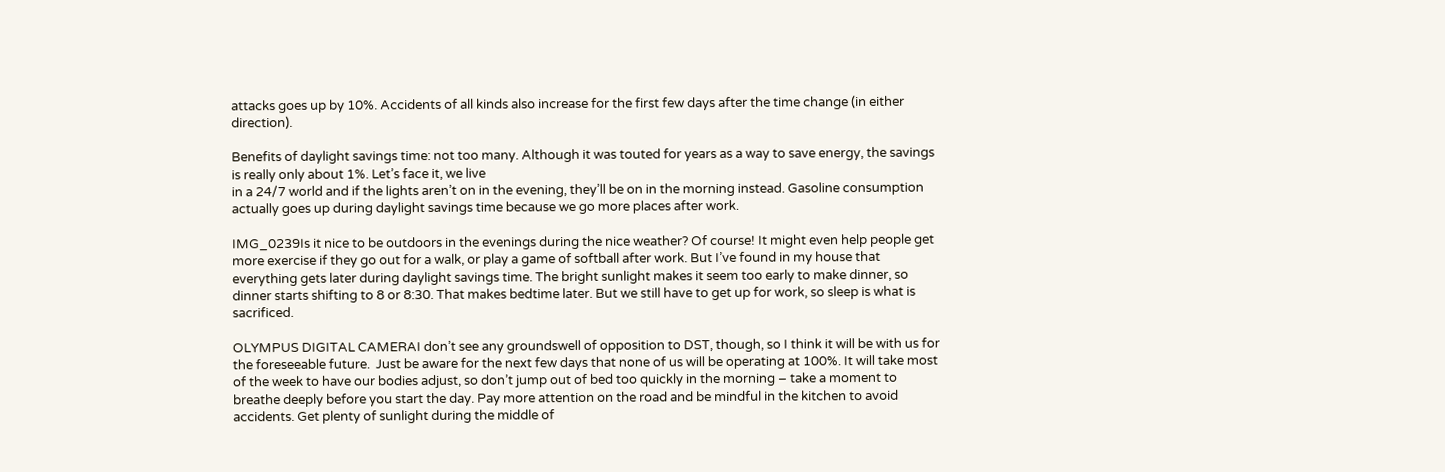attacks goes up by 10%. Accidents of all kinds also increase for the first few days after the time change (in either direction).

Benefits of daylight savings time: not too many. Although it was touted for years as a way to save energy, the savings is really only about 1%. Let’s face it, we live
in a 24/7 world and if the lights aren’t on in the evening, they’ll be on in the morning instead. Gasoline consumption actually goes up during daylight savings time because we go more places after work.

IMG_0239Is it nice to be outdoors in the evenings during the nice weather? Of course! It might even help people get more exercise if they go out for a walk, or play a game of softball after work. But I’ve found in my house that everything gets later during daylight savings time. The bright sunlight makes it seem too early to make dinner, so dinner starts shifting to 8 or 8:30. That makes bedtime later. But we still have to get up for work, so sleep is what is sacrificed.

OLYMPUS DIGITAL CAMERAI don’t see any groundswell of opposition to DST, though, so I think it will be with us for the foreseeable future.  Just be aware for the next few days that none of us will be operating at 100%. It will take most of the week to have our bodies adjust, so don’t jump out of bed too quickly in the morning – take a moment to breathe deeply before you start the day. Pay more attention on the road and be mindful in the kitchen to avoid accidents. Get plenty of sunlight during the middle of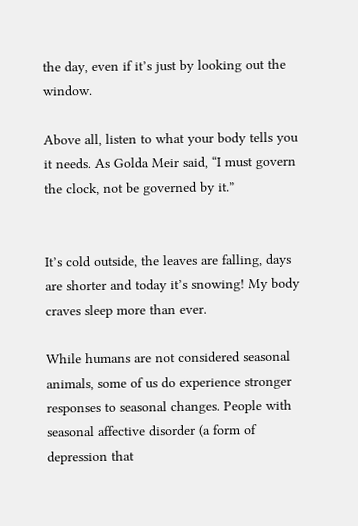the day, even if it’s just by looking out the window.

Above all, listen to what your body tells you it needs. As Golda Meir said, “I must govern the clock, not be governed by it.”


It’s cold outside, the leaves are falling, days are shorter and today it’s snowing! My body craves sleep more than ever.

While humans are not considered seasonal animals, some of us do experience stronger responses to seasonal changes. People with seasonal affective disorder (a form of depression that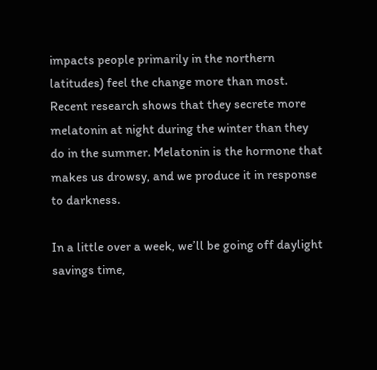impacts people primarily in the northern latitudes) feel the change more than most. Recent research shows that they secrete more melatonin at night during the winter than they do in the summer. Melatonin is the hormone that makes us drowsy, and we produce it in response to darkness.

In a little over a week, we’ll be going off daylight savings time,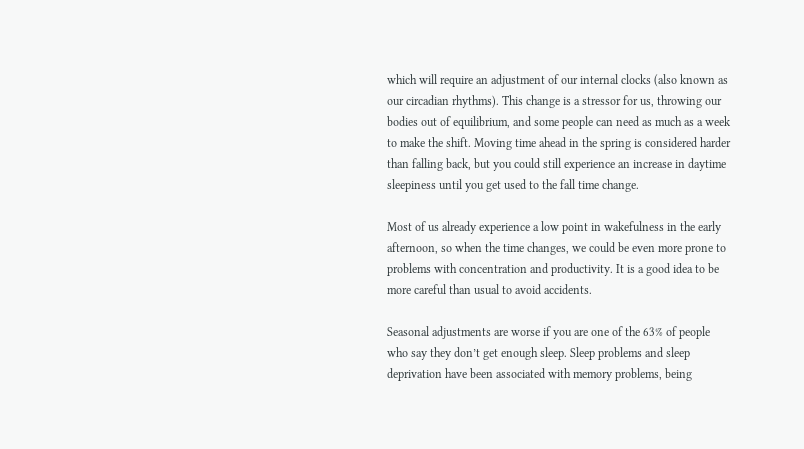which will require an adjustment of our internal clocks (also known as our circadian rhythms). This change is a stressor for us, throwing our bodies out of equilibrium, and some people can need as much as a week to make the shift. Moving time ahead in the spring is considered harder than falling back, but you could still experience an increase in daytime sleepiness until you get used to the fall time change.

Most of us already experience a low point in wakefulness in the early afternoon, so when the time changes, we could be even more prone to problems with concentration and productivity. It is a good idea to be more careful than usual to avoid accidents.

Seasonal adjustments are worse if you are one of the 63% of people who say they don’t get enough sleep. Sleep problems and sleep deprivation have been associated with memory problems, being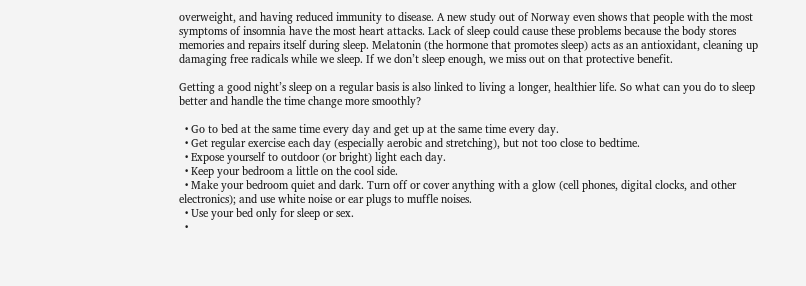overweight, and having reduced immunity to disease. A new study out of Norway even shows that people with the most symptoms of insomnia have the most heart attacks. Lack of sleep could cause these problems because the body stores memories and repairs itself during sleep. Melatonin (the hormone that promotes sleep) acts as an antioxidant, cleaning up damaging free radicals while we sleep. If we don’t sleep enough, we miss out on that protective benefit.

Getting a good night’s sleep on a regular basis is also linked to living a longer, healthier life. So what can you do to sleep better and handle the time change more smoothly?

  • Go to bed at the same time every day and get up at the same time every day.
  • Get regular exercise each day (especially aerobic and stretching), but not too close to bedtime.
  • Expose yourself to outdoor (or bright) light each day.
  • Keep your bedroom a little on the cool side.
  • Make your bedroom quiet and dark. Turn off or cover anything with a glow (cell phones, digital clocks, and other electronics); and use white noise or ear plugs to muffle noises.
  • Use your bed only for sleep or sex.
  •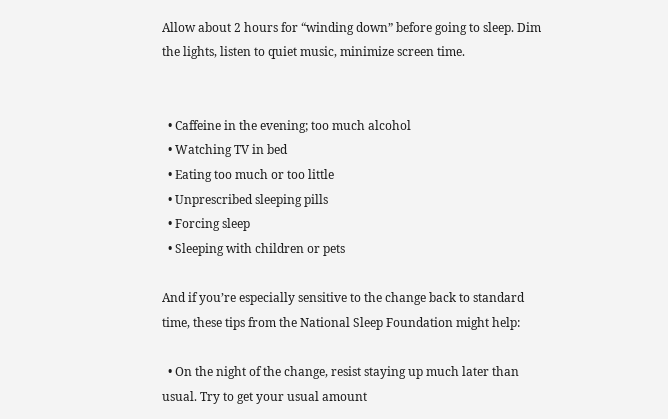Allow about 2 hours for “winding down” before going to sleep. Dim the lights, listen to quiet music, minimize screen time.


  • Caffeine in the evening; too much alcohol
  • Watching TV in bed
  • Eating too much or too little
  • Unprescribed sleeping pills
  • Forcing sleep
  • Sleeping with children or pets

And if you’re especially sensitive to the change back to standard time, these tips from the National Sleep Foundation might help:

  • On the night of the change, resist staying up much later than usual. Try to get your usual amount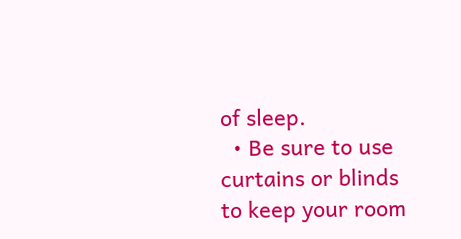of sleep.
  • Be sure to use curtains or blinds to keep your room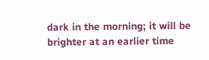dark in the morning; it will be brighter at an earlier time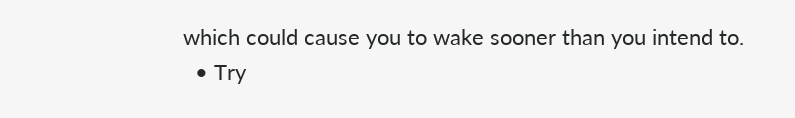which could cause you to wake sooner than you intend to.
  • Try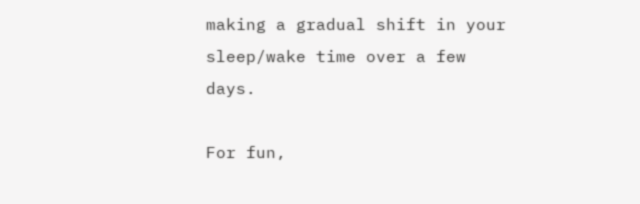making a gradual shift in your sleep/wake time over a few days.

For fun,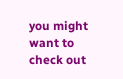you might want to check out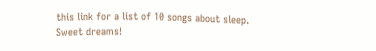this link for a list of 10 songs about sleep. Sweet dreams!